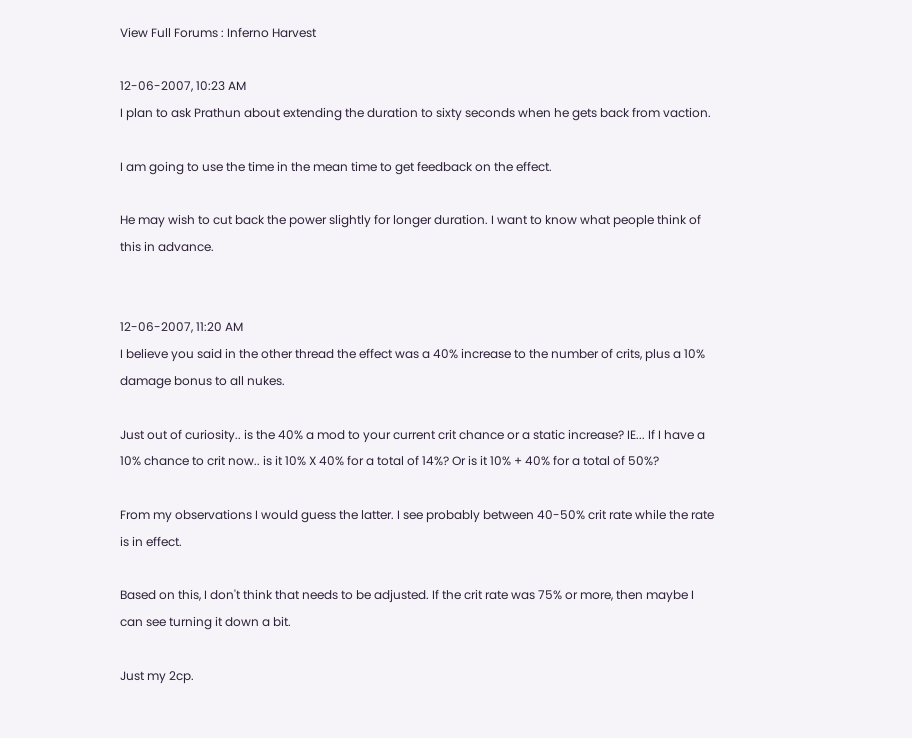View Full Forums : Inferno Harvest

12-06-2007, 10:23 AM
I plan to ask Prathun about extending the duration to sixty seconds when he gets back from vaction.

I am going to use the time in the mean time to get feedback on the effect.

He may wish to cut back the power slightly for longer duration. I want to know what people think of this in advance.


12-06-2007, 11:20 AM
I believe you said in the other thread the effect was a 40% increase to the number of crits, plus a 10% damage bonus to all nukes.

Just out of curiosity.. is the 40% a mod to your current crit chance or a static increase? IE... If I have a 10% chance to crit now.. is it 10% X 40% for a total of 14%? Or is it 10% + 40% for a total of 50%?

From my observations I would guess the latter. I see probably between 40-50% crit rate while the rate is in effect.

Based on this, I don't think that needs to be adjusted. If the crit rate was 75% or more, then maybe I can see turning it down a bit.

Just my 2cp.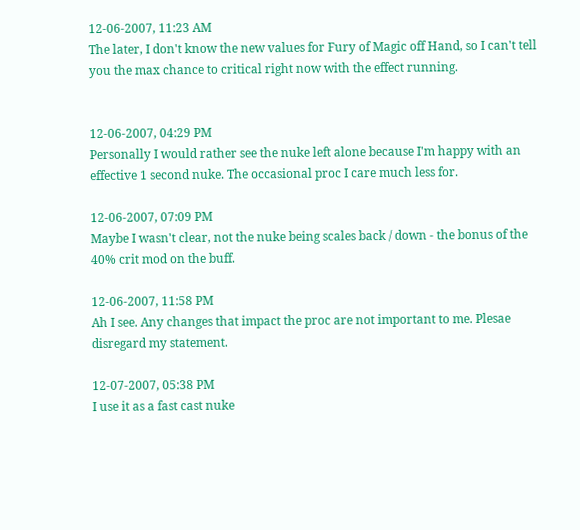12-06-2007, 11:23 AM
The later, I don't know the new values for Fury of Magic off Hand, so I can't tell you the max chance to critical right now with the effect running.


12-06-2007, 04:29 PM
Personally I would rather see the nuke left alone because I'm happy with an effective 1 second nuke. The occasional proc I care much less for.

12-06-2007, 07:09 PM
Maybe I wasn't clear, not the nuke being scales back / down - the bonus of the 40% crit mod on the buff.

12-06-2007, 11:58 PM
Ah I see. Any changes that impact the proc are not important to me. Plesae disregard my statement.

12-07-2007, 05:38 PM
I use it as a fast cast nuke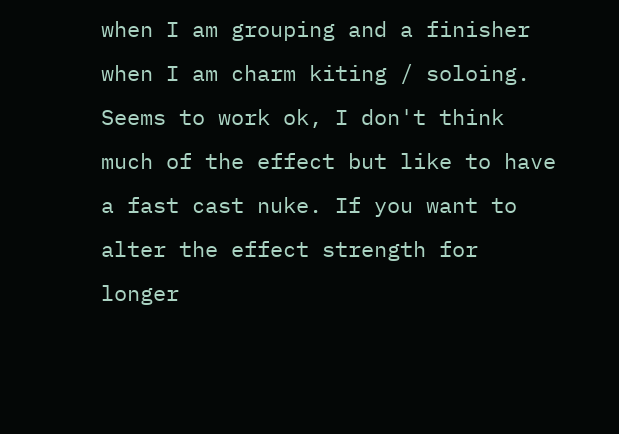when I am grouping and a finisher when I am charm kiting / soloing. Seems to work ok, I don't think much of the effect but like to have a fast cast nuke. If you want to alter the effect strength for longer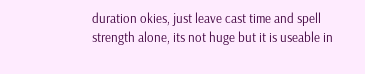duration okies, just leave cast time and spell strength alone, its not huge but it is useable in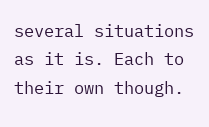several situations as it is. Each to their own though.